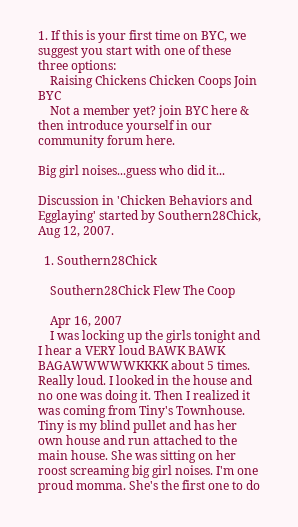1. If this is your first time on BYC, we suggest you start with one of these three options:
    Raising Chickens Chicken Coops Join BYC
    Not a member yet? join BYC here & then introduce yourself in our community forum here.

Big girl noises...guess who did it...

Discussion in 'Chicken Behaviors and Egglaying' started by Southern28Chick, Aug 12, 2007.

  1. Southern28Chick

    Southern28Chick Flew The Coop

    Apr 16, 2007
    I was locking up the girls tonight and I hear a VERY loud BAWK BAWK BAGAWWWWWKKKK about 5 times. Really loud. I looked in the house and no one was doing it. Then I realized it was coming from Tiny's Townhouse. Tiny is my blind pullet and has her own house and run attached to the main house. She was sitting on her roost screaming big girl noises. I'm one proud momma. She's the first one to do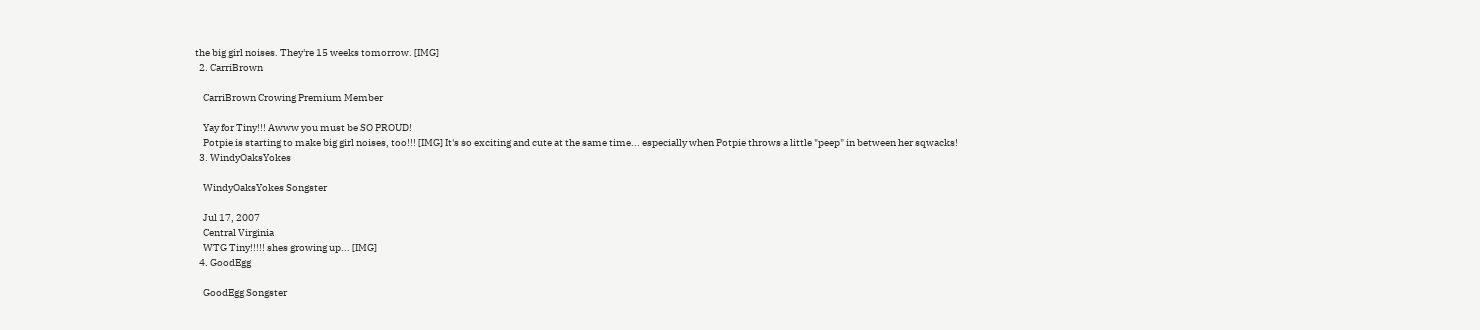the big girl noises. They're 15 weeks tomorrow. [IMG]
  2. CarriBrown

    CarriBrown Crowing Premium Member

    Yay for Tiny!!! Awww you must be SO PROUD!
    Potpie is starting to make big girl noises, too!!! [IMG] It's so exciting and cute at the same time... especially when Potpie throws a little "peep" in between her sqwacks!
  3. WindyOaksYokes

    WindyOaksYokes Songster

    Jul 17, 2007
    Central Virginia
    WTG Tiny!!!!! shes growing up... [IMG]
  4. GoodEgg

    GoodEgg Songster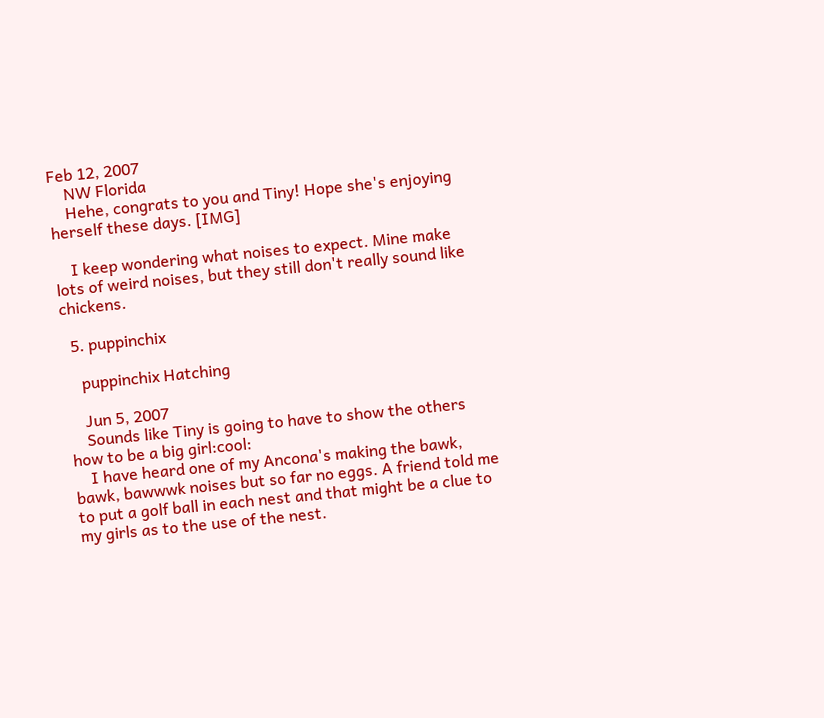Feb 12, 2007
    NW Florida
    Hehe, congrats to you and Tiny! Hope she's enjoying herself these days. [IMG]

    I keep wondering what noises to expect. Mine make lots of weird noises, but they still don't really sound like chickens.

  5. puppinchix

    puppinchix Hatching

    Jun 5, 2007
    Sounds like Tiny is going to have to show the others how to be a big girl:cool:
    I have heard one of my Ancona's making the bawk, bawk, bawwwk noises but so far no eggs. A friend told me to put a golf ball in each nest and that might be a clue to my girls as to the use of the nest.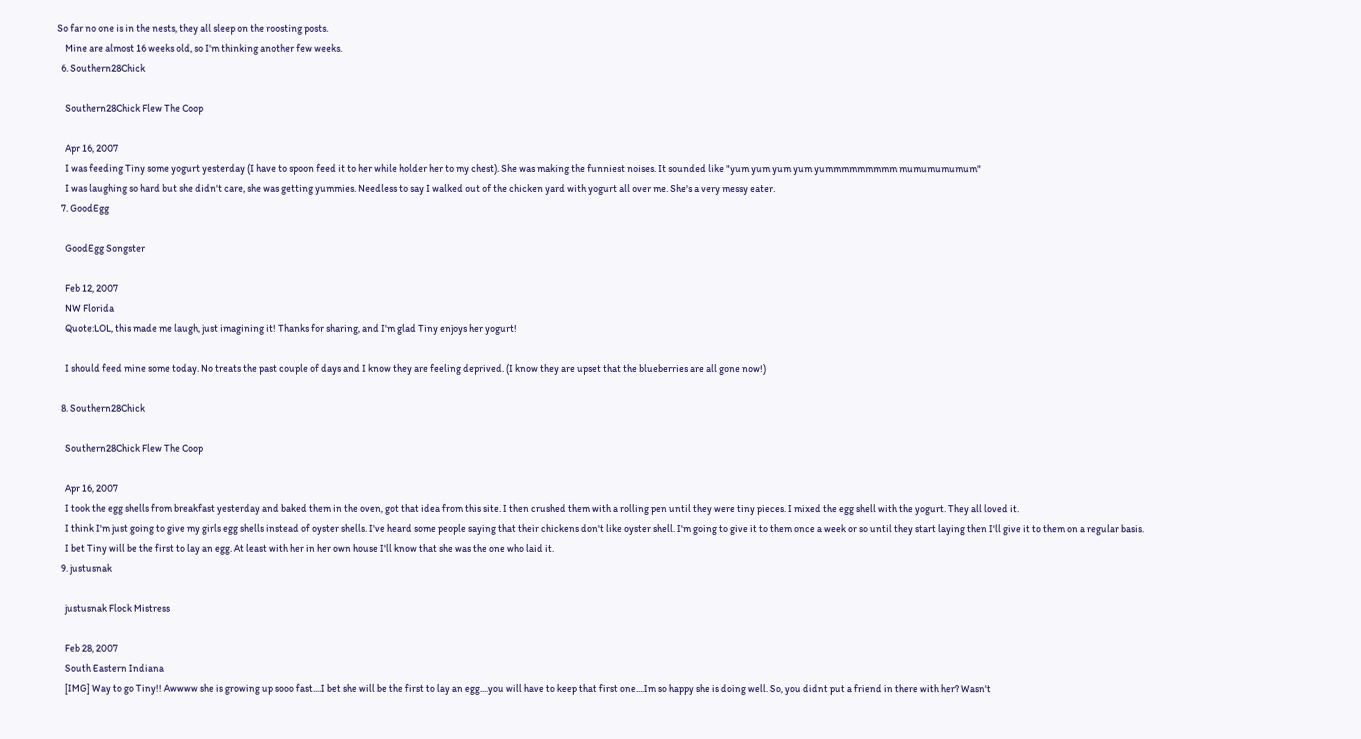So far no one is in the nests, they all sleep on the roosting posts.
    Mine are almost 16 weeks old, so I'm thinking another few weeks.
  6. Southern28Chick

    Southern28Chick Flew The Coop

    Apr 16, 2007
    I was feeding Tiny some yogurt yesterday (I have to spoon feed it to her while holder her to my chest). She was making the funniest noises. It sounded like "yum yum yum yum yummmmmmmmm mumumumumum"
    I was laughing so hard but she didn't care, she was getting yummies. Needless to say I walked out of the chicken yard with yogurt all over me. She's a very messy eater.
  7. GoodEgg

    GoodEgg Songster

    Feb 12, 2007
    NW Florida
    Quote:LOL, this made me laugh, just imagining it! Thanks for sharing, and I'm glad Tiny enjoys her yogurt!

    I should feed mine some today. No treats the past couple of days and I know they are feeling deprived. (I know they are upset that the blueberries are all gone now!)

  8. Southern28Chick

    Southern28Chick Flew The Coop

    Apr 16, 2007
    I took the egg shells from breakfast yesterday and baked them in the oven, got that idea from this site. I then crushed them with a rolling pen until they were tiny pieces. I mixed the egg shell with the yogurt. They all loved it.
    I think I'm just going to give my girls egg shells instead of oyster shells. I've heard some people saying that their chickens don't like oyster shell. I'm going to give it to them once a week or so until they start laying then I'll give it to them on a regular basis.
    I bet Tiny will be the first to lay an egg. At least with her in her own house I'll know that she was the one who laid it.
  9. justusnak

    justusnak Flock Mistress

    Feb 28, 2007
    South Eastern Indiana
    [IMG] Way to go Tiny!! Awwww she is growing up sooo fast....I bet she will be the first to lay an egg....you will have to keep that first one....Im so happy she is doing well. So, you didnt put a friend in there with her? Wasn't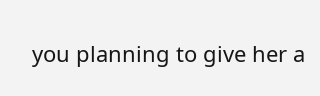you planning to give her a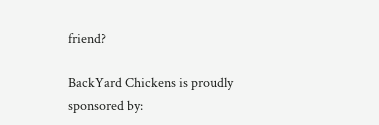friend?

BackYard Chickens is proudly sponsored by: